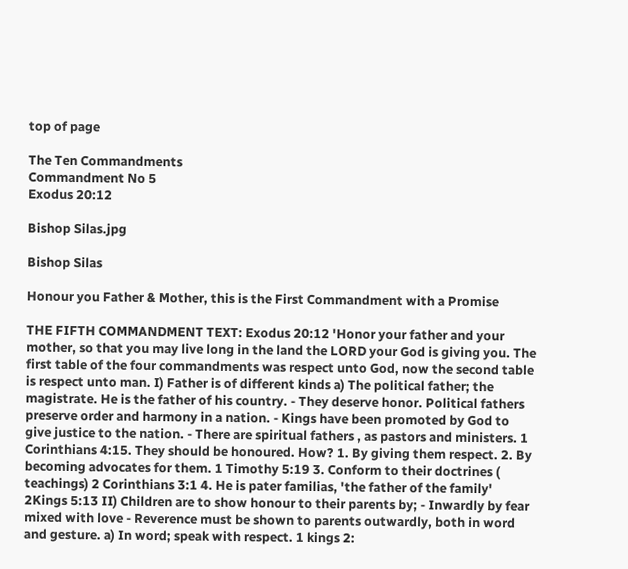top of page

The Ten Commandments
Commandment No 5
Exodus 20:12

Bishop Silas.jpg

Bishop Silas

Honour you Father & Mother, this is the First Commandment with a Promise

THE FIFTH COMMANDMENT TEXT: Exodus 20:12 'Honor your father and your mother, so that you may live long in the land the LORD your God is giving you. The first table of the four commandments was respect unto God, now the second table is respect unto man. I) Father is of different kinds a) The political father; the magistrate. He is the father of his country. - They deserve honor. Political fathers preserve order and harmony in a nation. - Kings have been promoted by God to give justice to the nation. - There are spiritual fathers , as pastors and ministers. 1 Corinthians 4:15. They should be honoured. How? 1. By giving them respect. 2. By becoming advocates for them. 1 Timothy 5:19 3. Conform to their doctrines ( teachings) 2 Corinthians 3:1 4. He is pater familias, 'the father of the family' 2Kings 5:13 II) Children are to show honour to their parents by; - Inwardly by fear mixed with love - Reverence must be shown to parents outwardly, both in word and gesture. a) In word; speak with respect. 1 kings 2: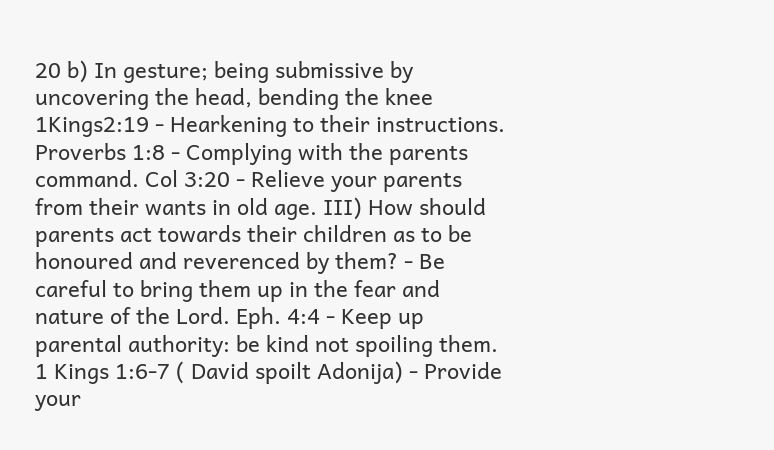20 b) In gesture; being submissive by uncovering the head, bending the knee 1Kings2:19 - Hearkening to their instructions. Proverbs 1:8 - Complying with the parents command. Col 3:20 - Relieve your parents from their wants in old age. III) How should parents act towards their children as to be honoured and reverenced by them? - Be careful to bring them up in the fear and nature of the Lord. Eph. 4:4 - Keep up parental authority: be kind not spoiling them. 1 Kings 1:6-7 ( David spoilt Adonija) - Provide your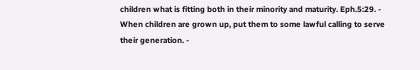children what is fitting both in their minority and maturity. Eph.5:29. - When children are grown up, put them to some lawful calling to serve their generation. -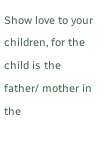Show love to your children, for the child is the father/ mother in the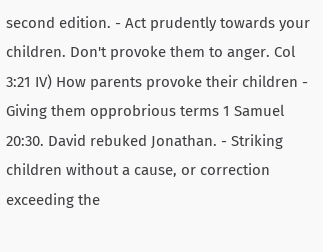second edition. - Act prudently towards your children. Don't provoke them to anger. Col 3:21 IV) How parents provoke their children - Giving them opprobrious terms 1 Samuel 20:30. David rebuked Jonathan. - Striking children without a cause, or correction exceeding the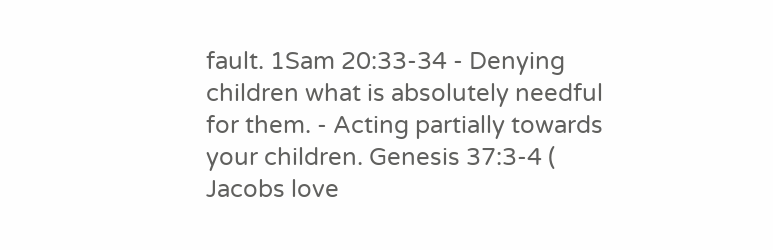fault. 1Sam 20:33-34 - Denying children what is absolutely needful for them. - Acting partially towards your children. Genesis 37:3-4 ( Jacobs love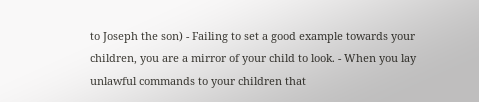to Joseph the son) - Failing to set a good example towards your children, you are a mirror of your child to look. - When you lay unlawful commands to your children that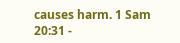causes harm. 1 Sam 20:31 -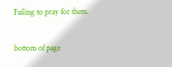Failing to pray for them.

bottom of page